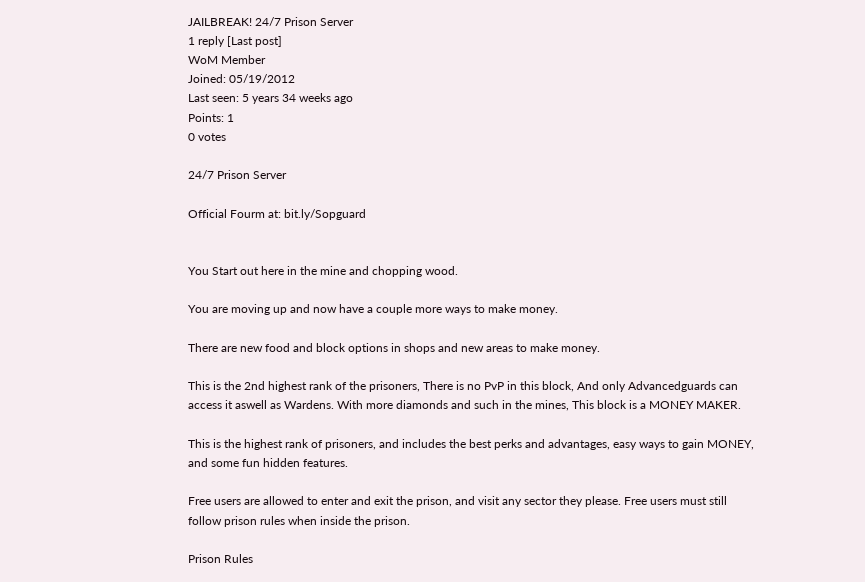JAILBREAK! 24/7 Prison Server
1 reply [Last post]
WoM Member
Joined: 05/19/2012
Last seen: 5 years 34 weeks ago
Points: 1
0 votes

24/7 Prison Server

Official Fourm at: bit.ly/Sopguard


You Start out here in the mine and chopping wood.

You are moving up and now have a couple more ways to make money.

There are new food and block options in shops and new areas to make money.

This is the 2nd highest rank of the prisoners, There is no PvP in this block, And only Advancedguards can access it aswell as Wardens. With more diamonds and such in the mines, This block is a MONEY MAKER.

This is the highest rank of prisoners, and includes the best perks and advantages, easy ways to gain MONEY, and some fun hidden features.

Free users are allowed to enter and exit the prison, and visit any sector they please. Free users must still follow prison rules when inside the prison.

Prison Rules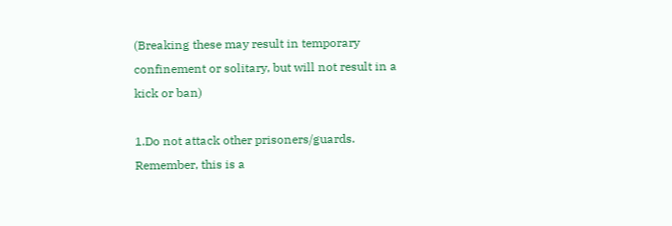(Breaking these may result in temporary confinement or solitary, but will not result in a kick or ban)

1.Do not attack other prisoners/guards.
Remember, this is a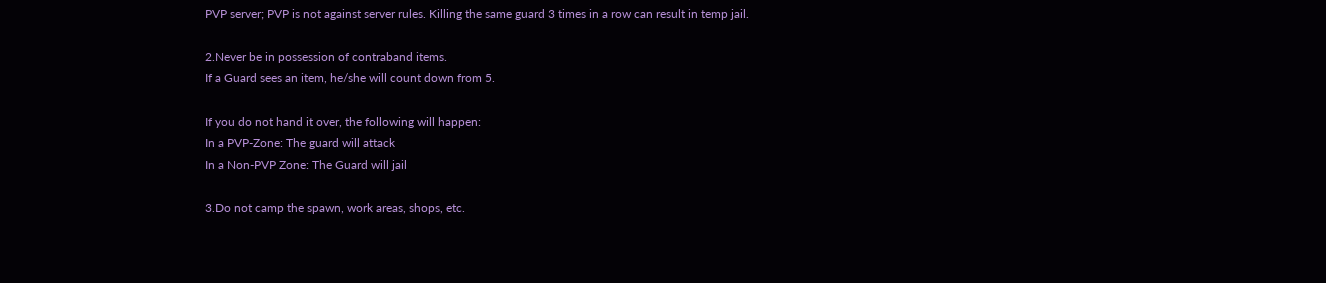PVP server; PVP is not against server rules. Killing the same guard 3 times in a row can result in temp jail.

2.Never be in possession of contraband items.
If a Guard sees an item, he/she will count down from 5.

If you do not hand it over, the following will happen:
In a PVP-Zone: The guard will attack
In a Non-PVP Zone: The Guard will jail

3.Do not camp the spawn, work areas, shops, etc.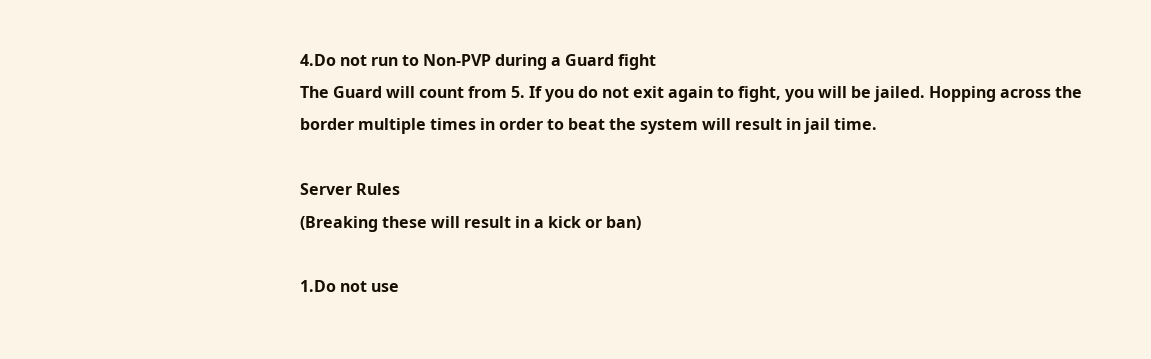4.Do not run to Non-PVP during a Guard fight
The Guard will count from 5. If you do not exit again to fight, you will be jailed. Hopping across the border multiple times in order to beat the system will result in jail time.

Server Rules
(Breaking these will result in a kick or ban)

1.Do not use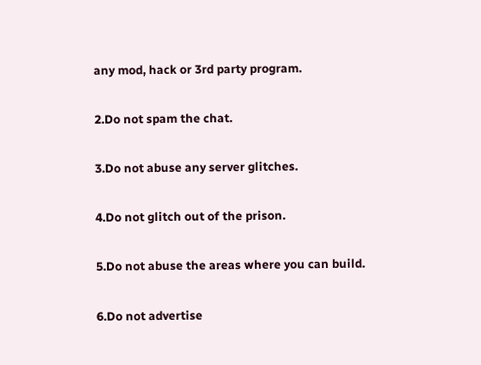any mod, hack or 3rd party program.

2.Do not spam the chat.

3.Do not abuse any server glitches.

4.Do not glitch out of the prison.

5.Do not abuse the areas where you can build.

6.Do not advertise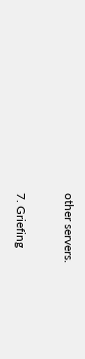other servers.

7. Griefing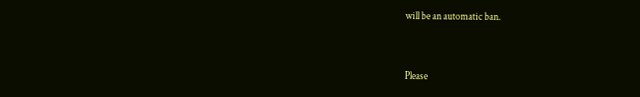will be an automatic ban.


Please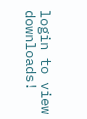login to view downloads!